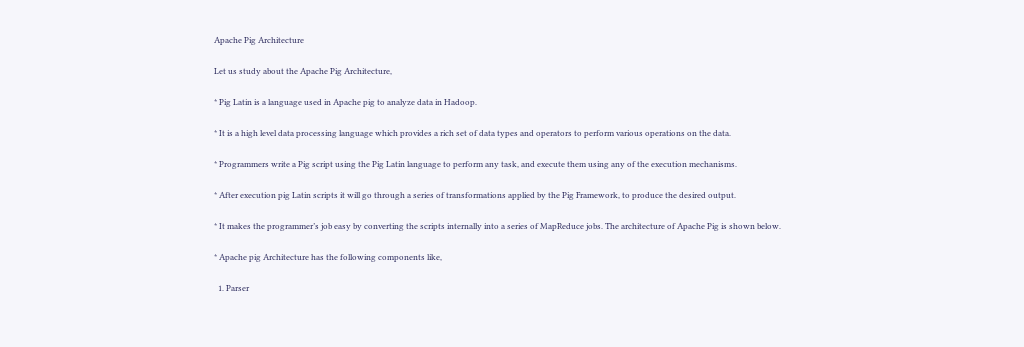Apache Pig Architecture

Let us study about the Apache Pig Architecture,

* Pig Latin is a language used in Apache pig to analyze data in Hadoop.

* It is a high level data processing language which provides a rich set of data types and operators to perform various operations on the data.

* Programmers write a Pig script using the Pig Latin language to perform any task, and execute them using any of the execution mechanisms.

* After execution pig Latin scripts it will go through a series of transformations applied by the Pig Framework, to produce the desired output.

* It makes the programmer’s job easy by converting the scripts internally into a series of MapReduce jobs. The architecture of Apache Pig is shown below.

* Apache pig Architecture has the following components like,

  1. Parser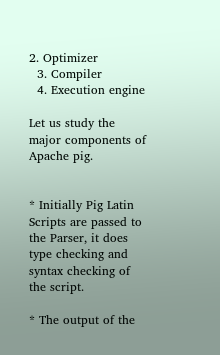2. Optimizer
  3. Compiler
  4. Execution engine

Let us study the major components of Apache pig.


* Initially Pig Latin Scripts are passed to the Parser, it does type checking and syntax checking of the script.

* The output of the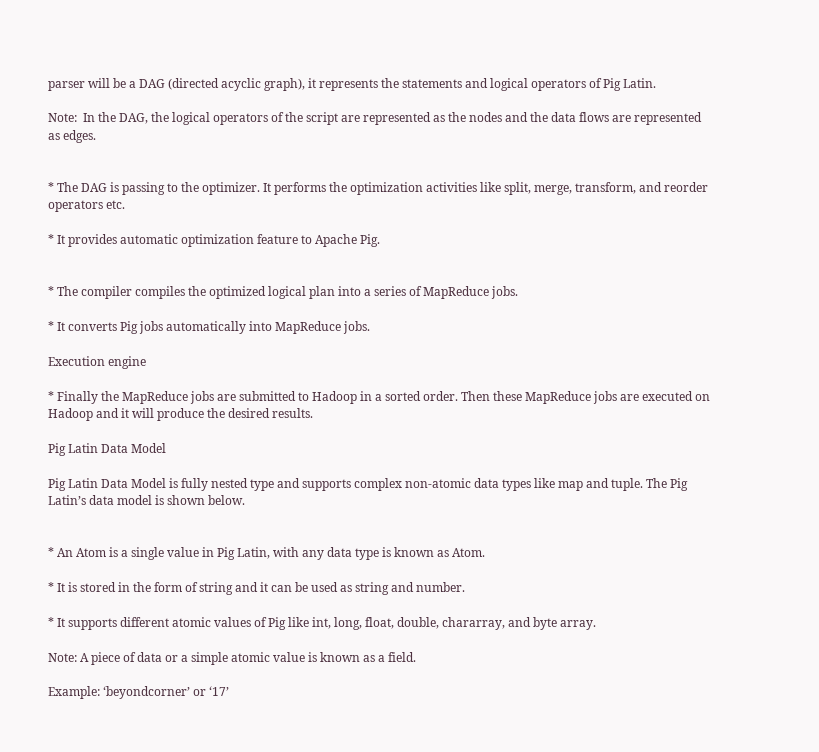parser will be a DAG (directed acyclic graph), it represents the statements and logical operators of Pig Latin.

Note:  In the DAG, the logical operators of the script are represented as the nodes and the data flows are represented as edges.


* The DAG is passing to the optimizer. It performs the optimization activities like split, merge, transform, and reorder operators etc.

* It provides automatic optimization feature to Apache Pig.


* The compiler compiles the optimized logical plan into a series of MapReduce jobs.

* It converts Pig jobs automatically into MapReduce jobs.

Execution engine

* Finally the MapReduce jobs are submitted to Hadoop in a sorted order. Then these MapReduce jobs are executed on Hadoop and it will produce the desired results.

Pig Latin Data Model

Pig Latin Data Model is fully nested type and supports complex non-atomic data types like map and tuple. The Pig Latin’s data model is shown below.


* An Atom is a single value in Pig Latin, with any data type is known as Atom.

* It is stored in the form of string and it can be used as string and number.

* It supports different atomic values of Pig like int, long, float, double, chararray, and byte array.

Note: A piece of data or a simple atomic value is known as a field.

Example: ‘beyondcorner’ or ‘17’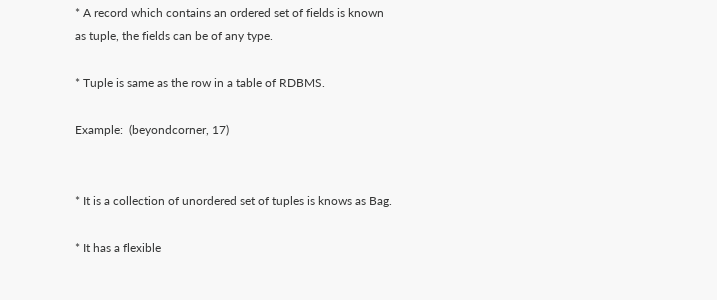* A record which contains an ordered set of fields is known as tuple, the fields can be of any type.

* Tuple is same as the row in a table of RDBMS.

Example:  (beyondcorner, 17)


* It is a collection of unordered set of tuples is knows as Bag.

* It has a flexible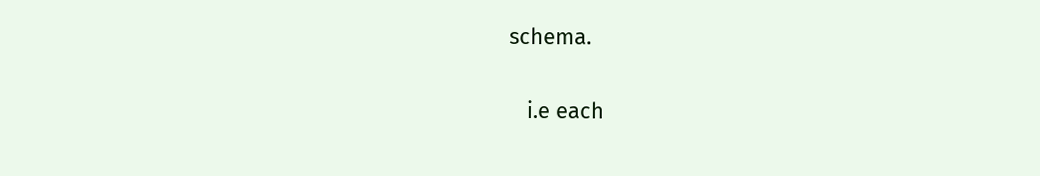schema.

   i.e each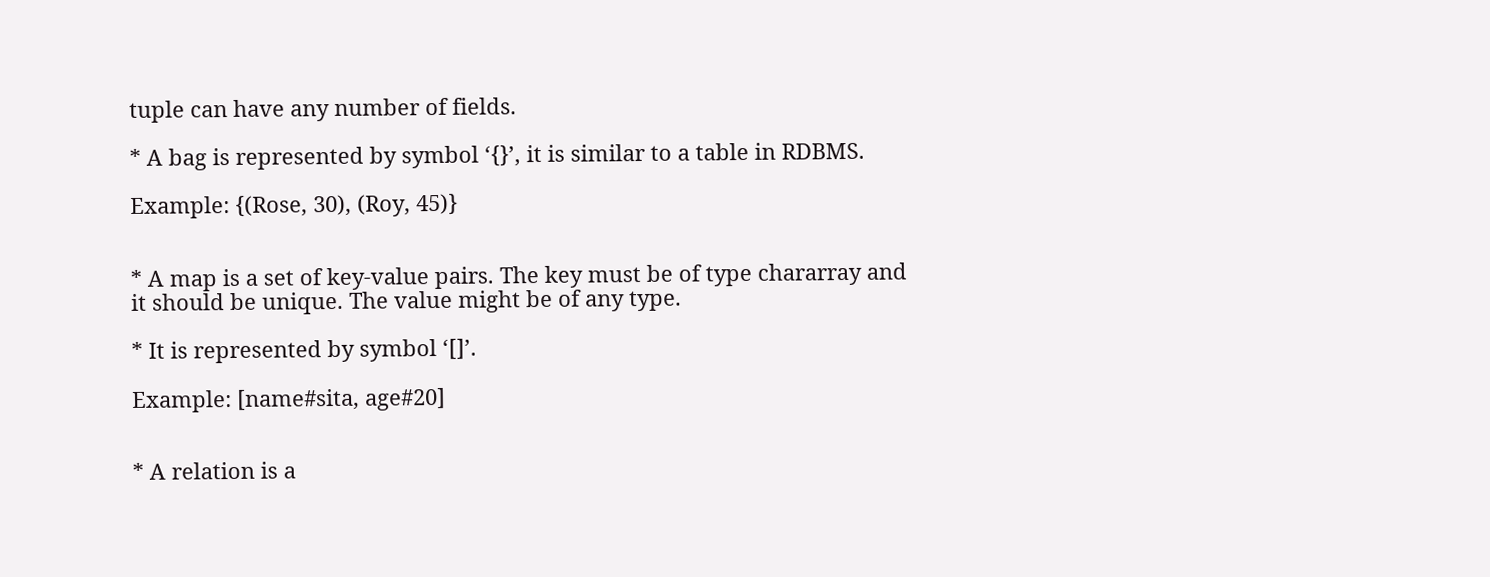tuple can have any number of fields.

* A bag is represented by symbol ‘{}’, it is similar to a table in RDBMS.

Example: {(Rose, 30), (Roy, 45)}


* A map is a set of key-value pairs. The key must be of type chararray and it should be unique. The value might be of any type.

* It is represented by symbol ‘[]’.

Example: [name#sita, age#20]


* A relation is a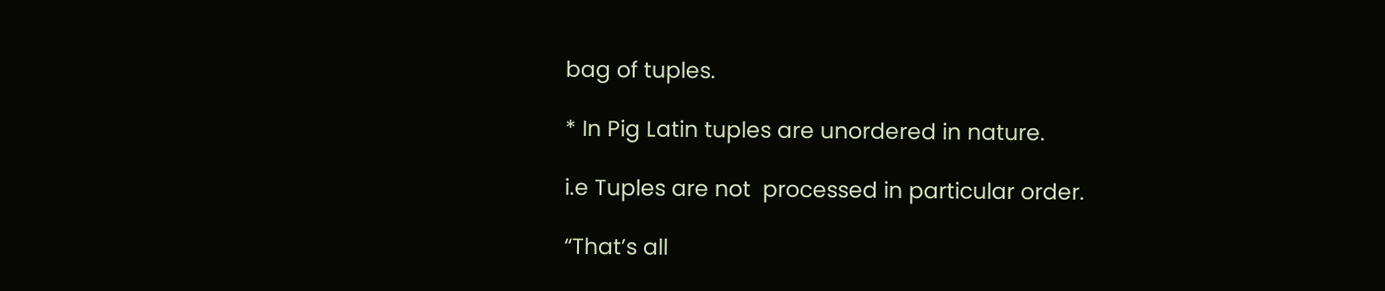bag of tuples.

* In Pig Latin tuples are unordered in nature.

i.e Tuples are not  processed in particular order.

“That’s all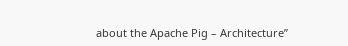about the Apache Pig – Architecture”